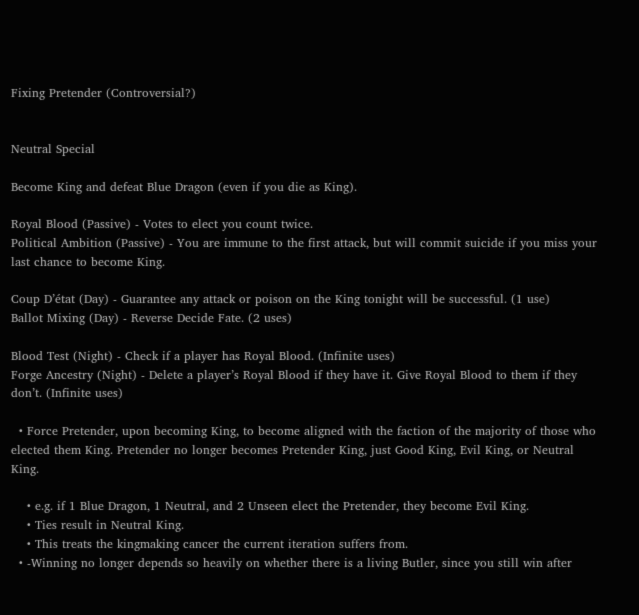Fixing Pretender (Controversial?)


Neutral Special

Become King and defeat Blue Dragon (even if you die as King).

Royal Blood (Passive) - Votes to elect you count twice.
Political Ambition (Passive) - You are immune to the first attack, but will commit suicide if you miss your last chance to become King.

Coup D’état (Day) - Guarantee any attack or poison on the King tonight will be successful. (1 use)
Ballot Mixing (Day) - Reverse Decide Fate. (2 uses)

Blood Test (Night) - Check if a player has Royal Blood. (Infinite uses)
Forge Ancestry (Night) - Delete a player’s Royal Blood if they have it. Give Royal Blood to them if they don’t. (Infinite uses)

  • Force Pretender, upon becoming King, to become aligned with the faction of the majority of those who elected them King. Pretender no longer becomes Pretender King, just Good King, Evil King, or Neutral King.

    • e.g. if 1 Blue Dragon, 1 Neutral, and 2 Unseen elect the Pretender, they become Evil King.
    • Ties result in Neutral King.
    • This treats the kingmaking cancer the current iteration suffers from.
  • -Winning no longer depends so heavily on whether there is a living Butler, since you still win after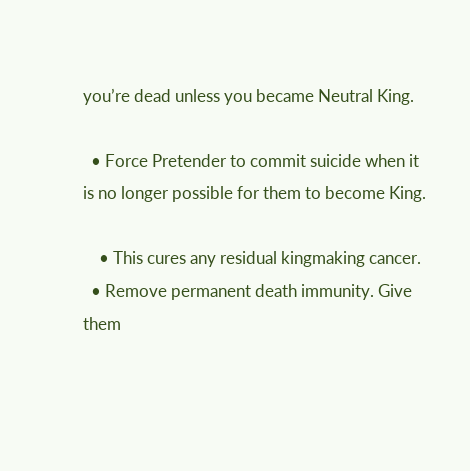you’re dead unless you became Neutral King.

  • Force Pretender to commit suicide when it is no longer possible for them to become King.

    • This cures any residual kingmaking cancer.
  • Remove permanent death immunity. Give them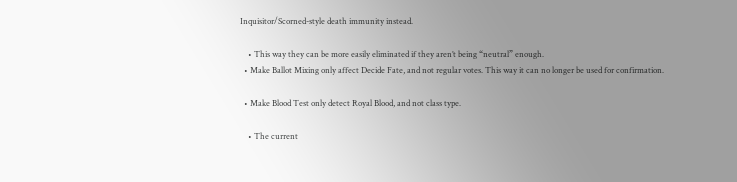Inquisitor/Scorned-style death immunity instead.

    • This way they can be more easily eliminated if they aren’t being “neutral” enough.
  • Make Ballot Mixing only affect Decide Fate, and not regular votes. This way it can no longer be used for confirmation.

  • Make Blood Test only detect Royal Blood, and not class type.

    • The current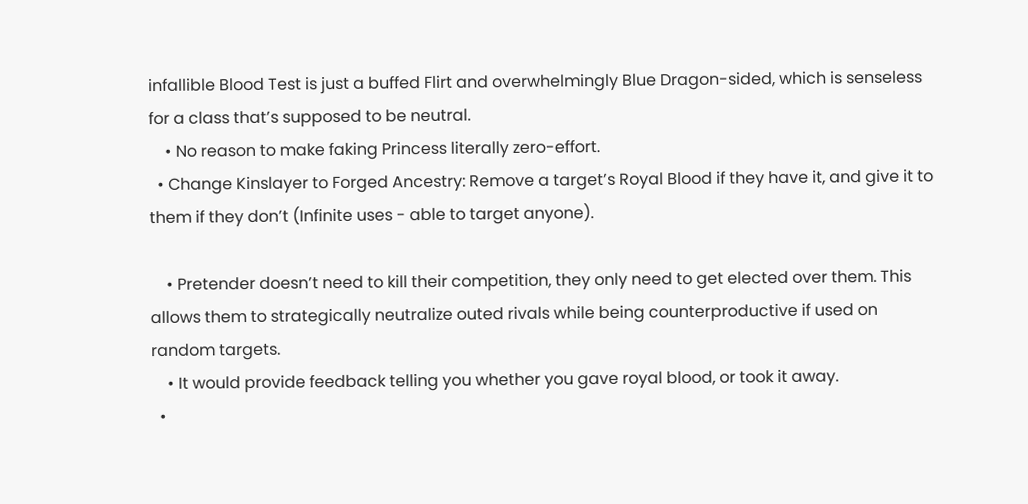infallible Blood Test is just a buffed Flirt and overwhelmingly Blue Dragon-sided, which is senseless for a class that’s supposed to be neutral.
    • No reason to make faking Princess literally zero-effort.
  • Change Kinslayer to Forged Ancestry: Remove a target’s Royal Blood if they have it, and give it to them if they don’t (Infinite uses - able to target anyone).

    • Pretender doesn’t need to kill their competition, they only need to get elected over them. This allows them to strategically neutralize outed rivals while being counterproductive if used on random targets.
    • It would provide feedback telling you whether you gave royal blood, or took it away.
  •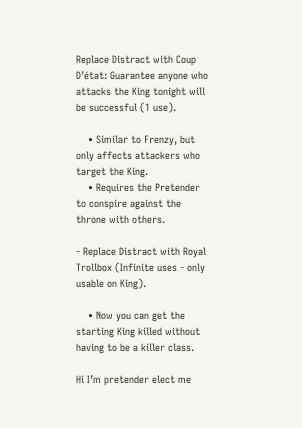Replace Distract with Coup D’état: Guarantee anyone who attacks the King tonight will be successful (1 use).

    • Similar to Frenzy, but only affects attackers who target the King.
    • Requires the Pretender to conspire against the throne with others.

- Replace Distract with Royal Trollbox (Infinite uses - only usable on King).

    • Now you can get the starting King killed without having to be a killer class.

Hi I’m pretender elect me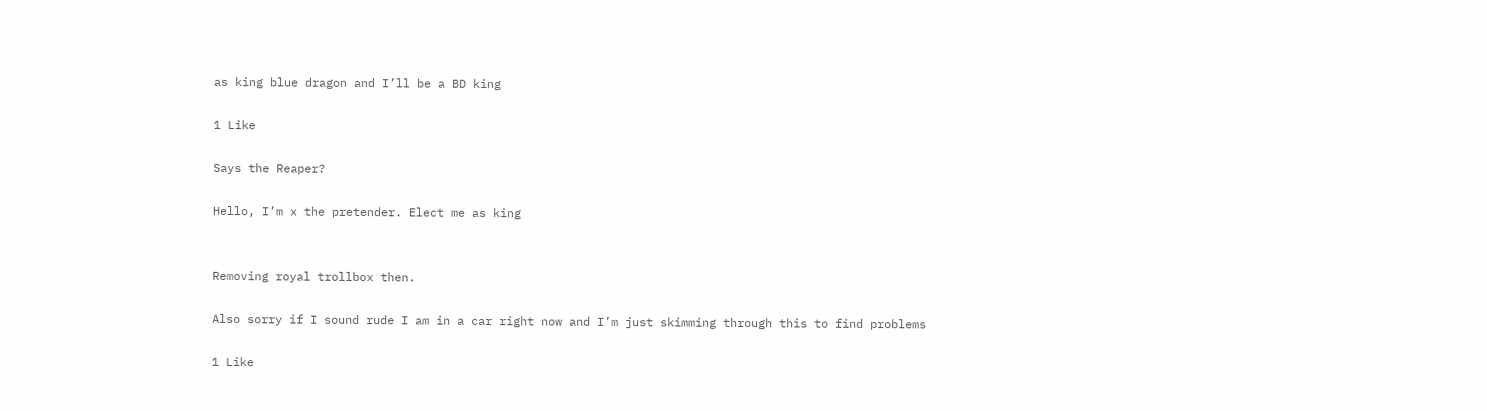as king blue dragon and I’ll be a BD king

1 Like

Says the Reaper?

Hello, I’m x the pretender. Elect me as king


Removing royal trollbox then.

Also sorry if I sound rude I am in a car right now and I’m just skimming through this to find problems

1 Like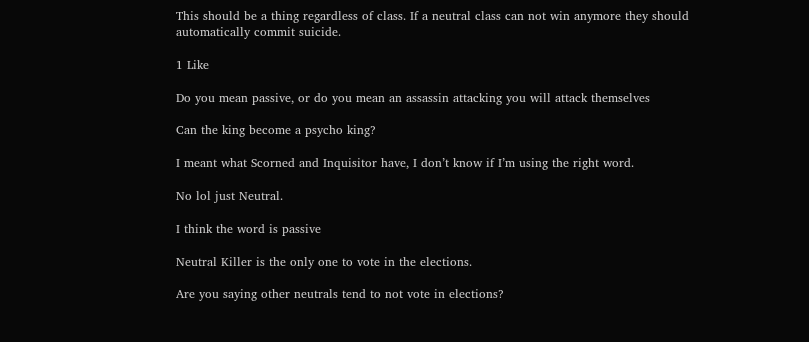This should be a thing regardless of class. If a neutral class can not win anymore they should automatically commit suicide.

1 Like

Do you mean passive, or do you mean an assassin attacking you will attack themselves

Can the king become a psycho king?

I meant what Scorned and Inquisitor have, I don’t know if I’m using the right word.

No lol just Neutral.

I think the word is passive

Neutral Killer is the only one to vote in the elections.

Are you saying other neutrals tend to not vote in elections?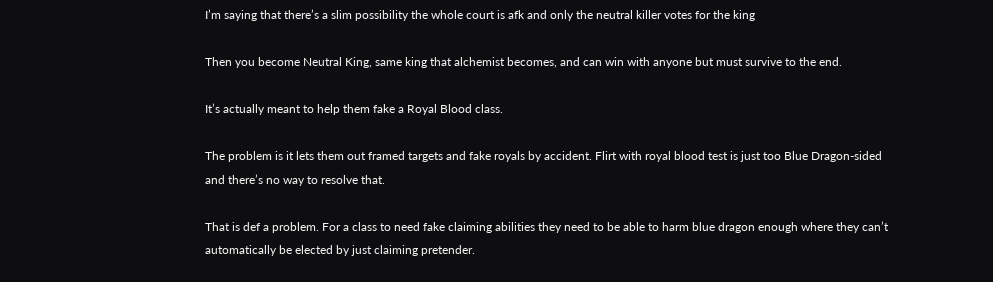I’m saying that there’s a slim possibility the whole court is afk and only the neutral killer votes for the king

Then you become Neutral King, same king that alchemist becomes, and can win with anyone but must survive to the end.

It’s actually meant to help them fake a Royal Blood class.

The problem is it lets them out framed targets and fake royals by accident. Flirt with royal blood test is just too Blue Dragon-sided and there’s no way to resolve that.

That is def a problem. For a class to need fake claiming abilities they need to be able to harm blue dragon enough where they can’t automatically be elected by just claiming pretender.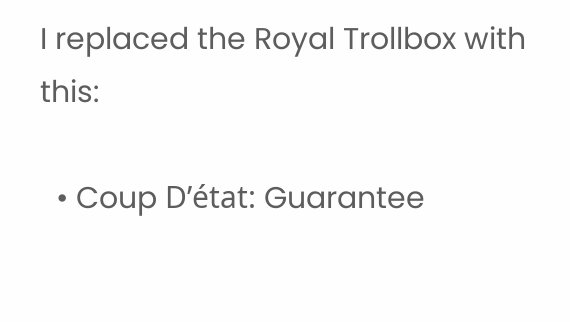I replaced the Royal Trollbox with this:

  • Coup D’état: Guarantee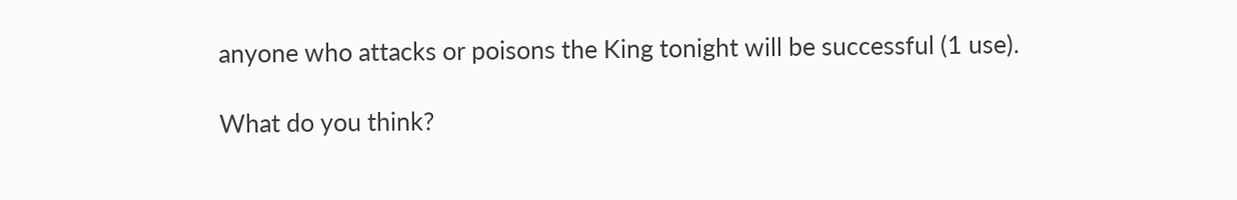anyone who attacks or poisons the King tonight will be successful (1 use).

What do you think?